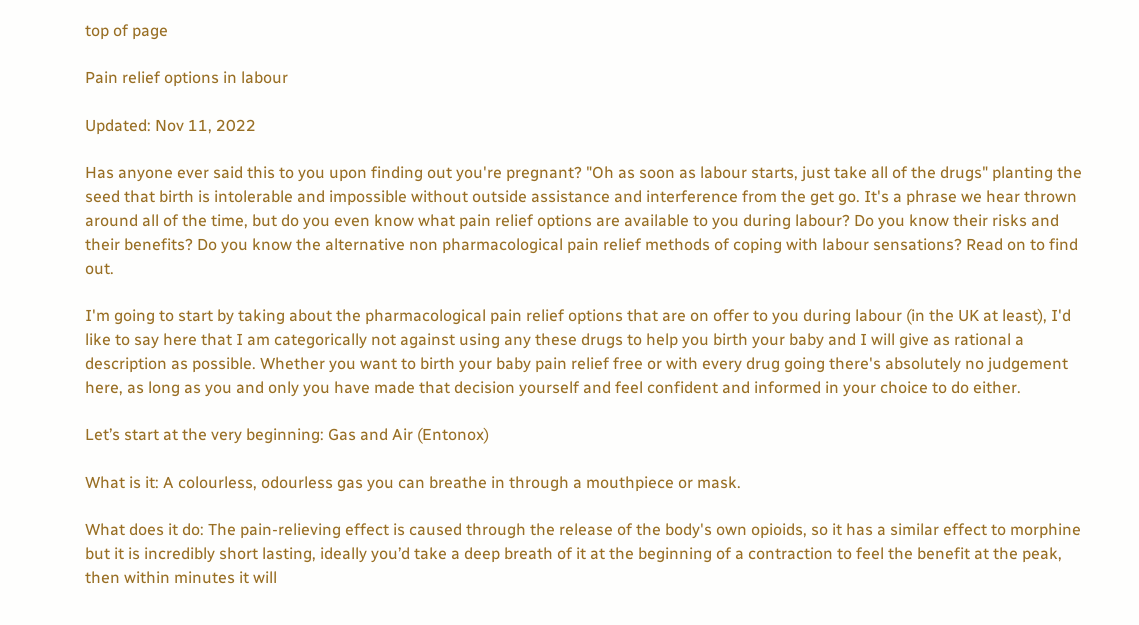top of page

Pain relief options in labour

Updated: Nov 11, 2022

Has anyone ever said this to you upon finding out you're pregnant? "Oh as soon as labour starts, just take all of the drugs" planting the seed that birth is intolerable and impossible without outside assistance and interference from the get go. It's a phrase we hear thrown around all of the time, but do you even know what pain relief options are available to you during labour? Do you know their risks and their benefits? Do you know the alternative non pharmacological pain relief methods of coping with labour sensations? Read on to find out.

I'm going to start by taking about the pharmacological pain relief options that are on offer to you during labour (in the UK at least), I'd like to say here that I am categorically not against using any these drugs to help you birth your baby and I will give as rational a description as possible. Whether you want to birth your baby pain relief free or with every drug going there's absolutely no judgement here, as long as you and only you have made that decision yourself and feel confident and informed in your choice to do either.

Let’s start at the very beginning: Gas and Air (Entonox)

What is it: A colourless, odourless gas you can breathe in through a mouthpiece or mask.

What does it do: The pain-relieving effect is caused through the release of the body's own opioids, so it has a similar effect to morphine but it is incredibly short lasting, ideally you’d take a deep breath of it at the beginning of a contraction to feel the benefit at the peak, then within minutes it will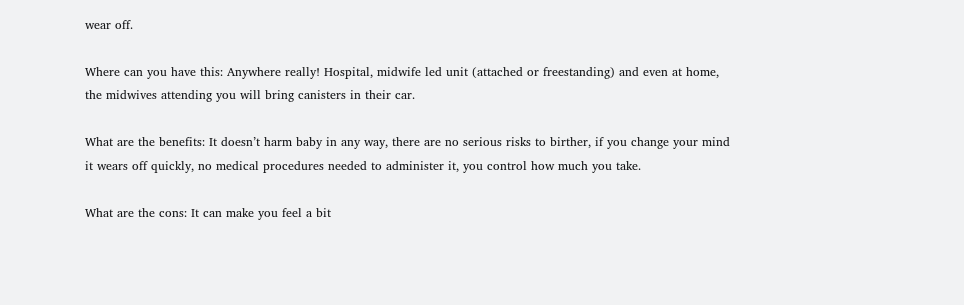wear off.

Where can you have this: Anywhere really! Hospital, midwife led unit (attached or freestanding) and even at home, the midwives attending you will bring canisters in their car.

What are the benefits: It doesn’t harm baby in any way, there are no serious risks to birther, if you change your mind it wears off quickly, no medical procedures needed to administer it, you control how much you take.

What are the cons: It can make you feel a bit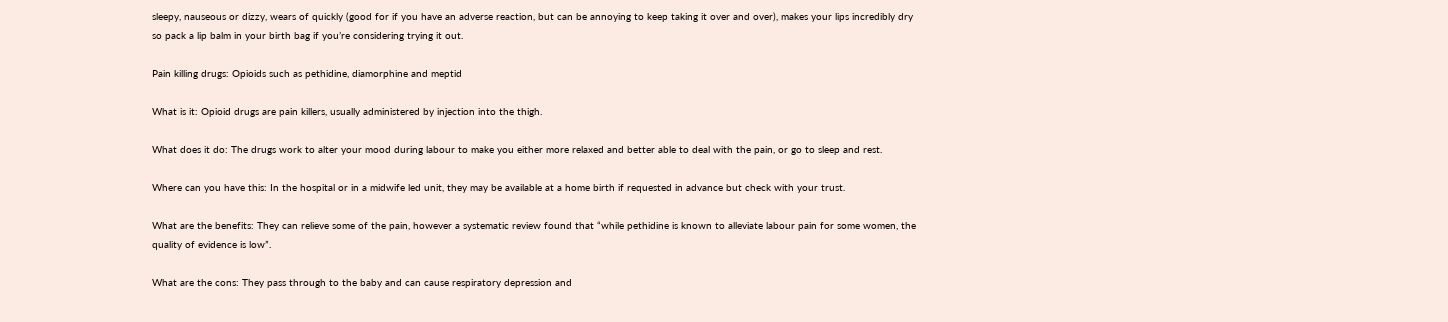sleepy, nauseous or dizzy, wears of quickly (good for if you have an adverse reaction, but can be annoying to keep taking it over and over), makes your lips incredibly dry so pack a lip balm in your birth bag if you’re considering trying it out.

Pain killing drugs: Opioids such as pethidine, diamorphine and meptid

What is it: Opioid drugs are pain killers, usually administered by injection into the thigh.

What does it do: The drugs work to alter your mood during labour to make you either more relaxed and better able to deal with the pain, or go to sleep and rest.

Where can you have this: In the hospital or in a midwife led unit, they may be available at a home birth if requested in advance but check with your trust.

What are the benefits: They can relieve some of the pain, however a systematic review found that “while pethidine is known to alleviate labour pain for some women, the quality of evidence is low”.

What are the cons: They pass through to the baby and can cause respiratory depression and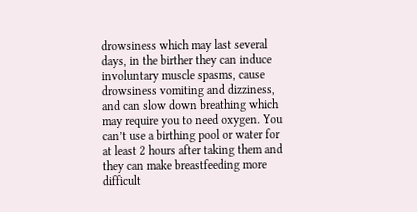drowsiness which may last several days, in the birther they can induce involuntary muscle spasms, cause drowsiness vomiting and dizziness, and can slow down breathing which may require you to need oxygen. You can’t use a birthing pool or water for at least 2 hours after taking them and they can make breastfeeding more difficult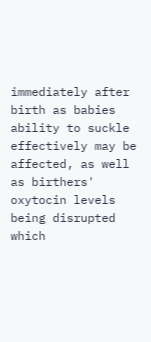immediately after birth as babies ability to suckle effectively may be affected, as well as birthers' oxytocin levels being disrupted which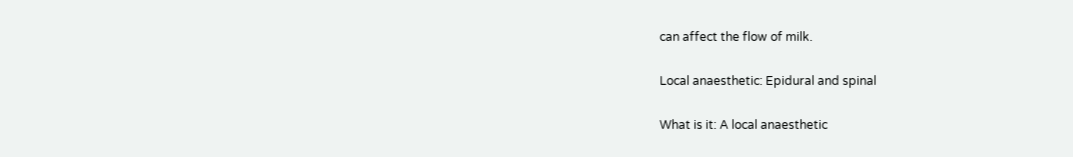can affect the flow of milk.

Local anaesthetic: Epidural and spinal

What is it: A local anaesthetic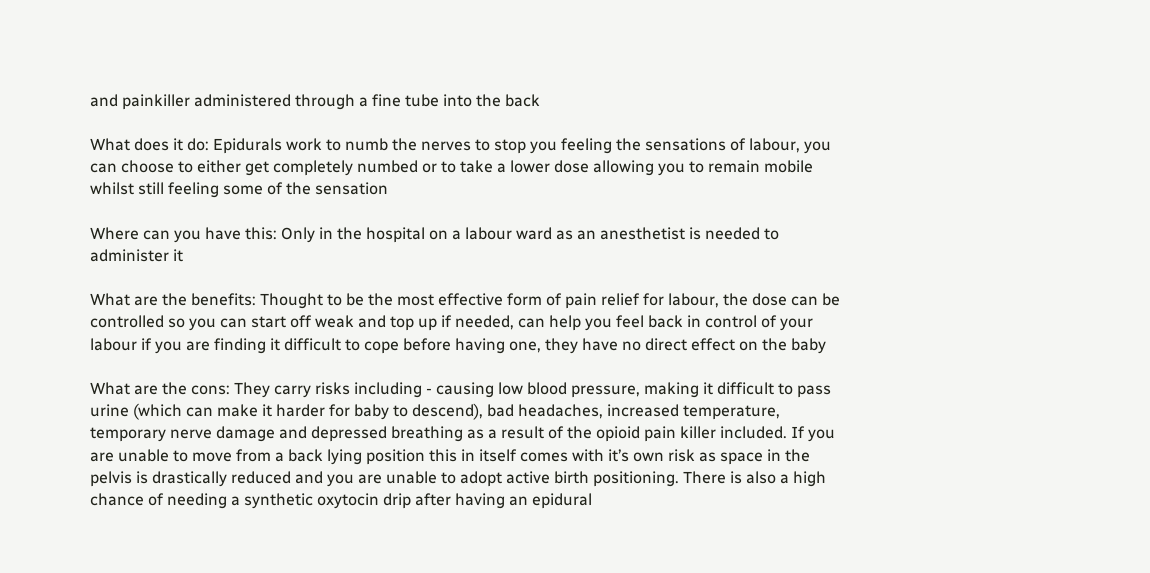and painkiller administered through a fine tube into the back

What does it do: Epidurals work to numb the nerves to stop you feeling the sensations of labour, you can choose to either get completely numbed or to take a lower dose allowing you to remain mobile whilst still feeling some of the sensation

Where can you have this: Only in the hospital on a labour ward as an anesthetist is needed to administer it

What are the benefits: Thought to be the most effective form of pain relief for labour, the dose can be controlled so you can start off weak and top up if needed, can help you feel back in control of your labour if you are finding it difficult to cope before having one, they have no direct effect on the baby

What are the cons: They carry risks including - causing low blood pressure, making it difficult to pass urine (which can make it harder for baby to descend), bad headaches, increased temperature, temporary nerve damage and depressed breathing as a result of the opioid pain killer included. If you are unable to move from a back lying position this in itself comes with it’s own risk as space in the pelvis is drastically reduced and you are unable to adopt active birth positioning. There is also a high chance of needing a synthetic oxytocin drip after having an epidural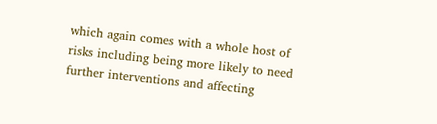which again comes with a whole host of risks including being more likely to need further interventions and affecting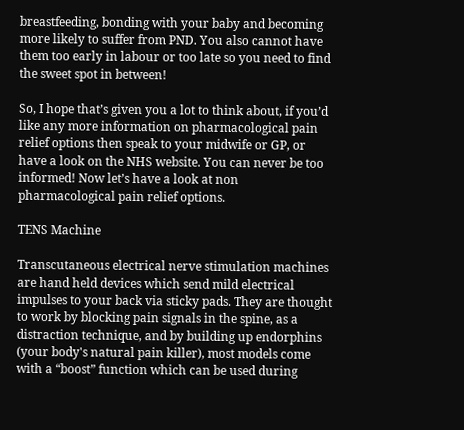breastfeeding, bonding with your baby and becoming more likely to suffer from PND. You also cannot have them too early in labour or too late so you need to find the sweet spot in between!

So, I hope that’s given you a lot to think about, if you’d like any more information on pharmacological pain relief options then speak to your midwife or GP, or have a look on the NHS website. You can never be too informed! Now let’s have a look at non pharmacological pain relief options.

TENS Machine

Transcutaneous electrical nerve stimulation machines are hand held devices which send mild electrical impulses to your back via sticky pads. They are thought to work by blocking pain signals in the spine, as a distraction technique, and by building up endorphins (your body's natural pain killer), most models come with a “boost” function which can be used during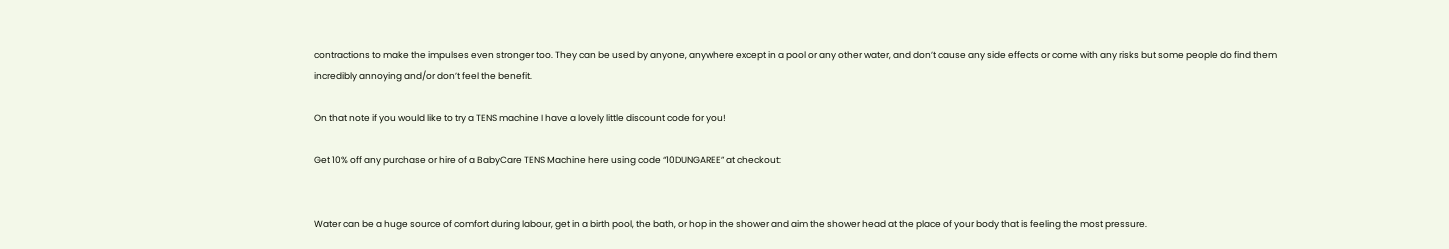contractions to make the impulses even stronger too. They can be used by anyone, anywhere except in a pool or any other water, and don’t cause any side effects or come with any risks but some people do find them incredibly annoying and/or don’t feel the benefit.

On that note if you would like to try a TENS machine I have a lovely little discount code for you!

Get 10% off any purchase or hire of a BabyCare TENS Machine here using code “10DUNGAREE” at checkout:


Water can be a huge source of comfort during labour, get in a birth pool, the bath, or hop in the shower and aim the shower head at the place of your body that is feeling the most pressure.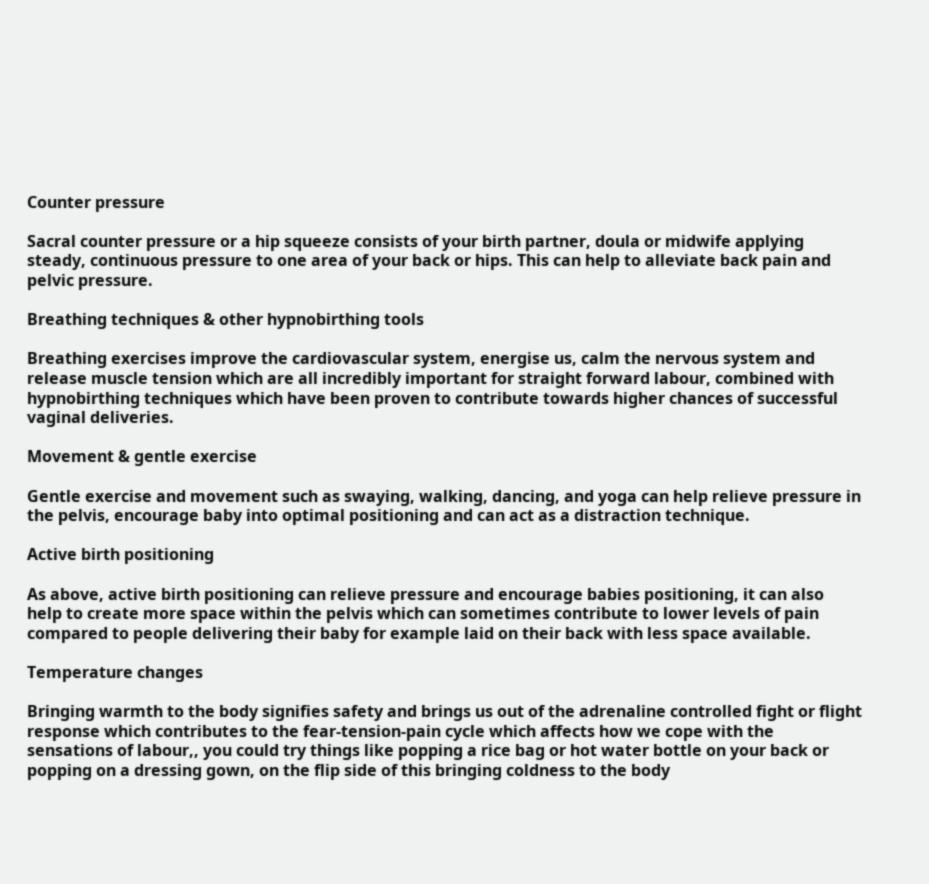Counter pressure

Sacral counter pressure or a hip squeeze consists of your birth partner, doula or midwife applying steady, continuous pressure to one area of your back or hips. This can help to alleviate back pain and pelvic pressure.

Breathing techniques & other hypnobirthing tools

Breathing exercises improve the cardiovascular system, energise us, calm the nervous system and release muscle tension which are all incredibly important for straight forward labour, combined with hypnobirthing techniques which have been proven to contribute towards higher chances of successful vaginal deliveries.

Movement & gentle exercise

Gentle exercise and movement such as swaying, walking, dancing, and yoga can help relieve pressure in the pelvis, encourage baby into optimal positioning and can act as a distraction technique.

Active birth positioning

As above, active birth positioning can relieve pressure and encourage babies positioning, it can also help to create more space within the pelvis which can sometimes contribute to lower levels of pain compared to people delivering their baby for example laid on their back with less space available.

Temperature changes

Bringing warmth to the body signifies safety and brings us out of the adrenaline controlled fight or flight response which contributes to the fear-tension-pain cycle which affects how we cope with the sensations of labour,, you could try things like popping a rice bag or hot water bottle on your back or popping on a dressing gown, on the flip side of this bringing coldness to the body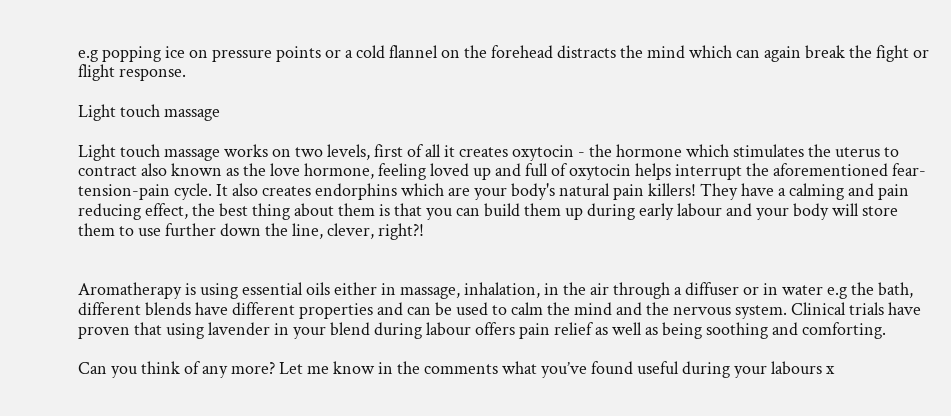e.g popping ice on pressure points or a cold flannel on the forehead distracts the mind which can again break the fight or flight response.

Light touch massage

Light touch massage works on two levels, first of all it creates oxytocin - the hormone which stimulates the uterus to contract also known as the love hormone, feeling loved up and full of oxytocin helps interrupt the aforementioned fear-tension-pain cycle. It also creates endorphins which are your body's natural pain killers! They have a calming and pain reducing effect, the best thing about them is that you can build them up during early labour and your body will store them to use further down the line, clever, right?!


Aromatherapy is using essential oils either in massage, inhalation, in the air through a diffuser or in water e.g the bath, different blends have different properties and can be used to calm the mind and the nervous system. Clinical trials have proven that using lavender in your blend during labour offers pain relief as well as being soothing and comforting.

Can you think of any more? Let me know in the comments what you’ve found useful during your labours x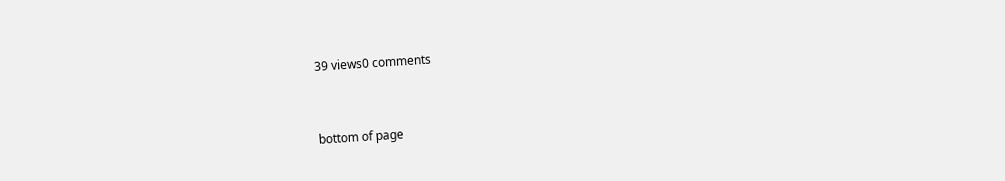39 views0 comments


bottom of page